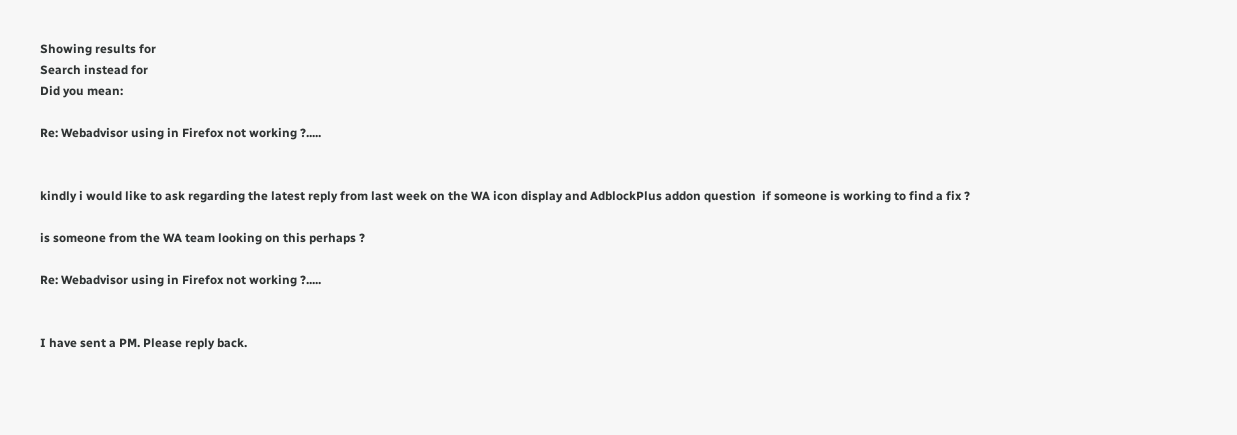Showing results for
Search instead for
Did you mean:

Re: Webadvisor using in Firefox not working ?.....


kindly i would like to ask regarding the latest reply from last week on the WA icon display and AdblockPlus addon question  if someone is working to find a fix ?

is someone from the WA team looking on this perhaps ?

Re: Webadvisor using in Firefox not working ?.....


I have sent a PM. Please reply back.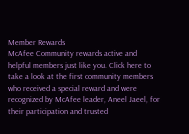Member Rewards
McAfee Community rewards active and helpful members just like you. Click here to take a look at the first community members who received a special reward and were recognized by McAfee leader, Aneel Jaeel, for their participation and trusted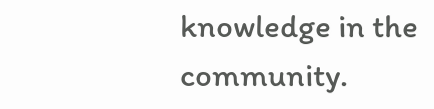knowledge in the community.